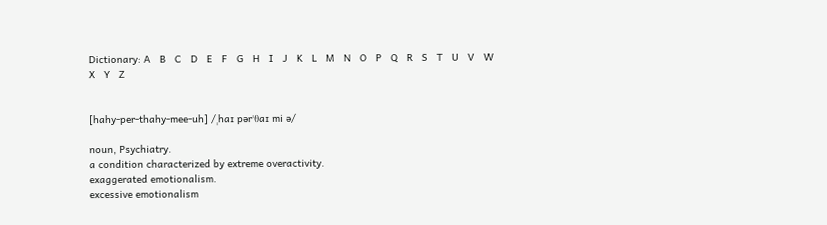Dictionary: A   B   C   D   E   F   G   H   I   J   K   L   M   N   O   P   Q   R   S   T   U   V   W   X   Y   Z


[hahy-per-thahy-mee-uh] /ˌhaɪ pərˈθaɪ mi ə/

noun, Psychiatry.
a condition characterized by extreme overactivity.
exaggerated emotionalism.
excessive emotionalism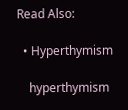Read Also:

  • Hyperthymism

    hyperthymism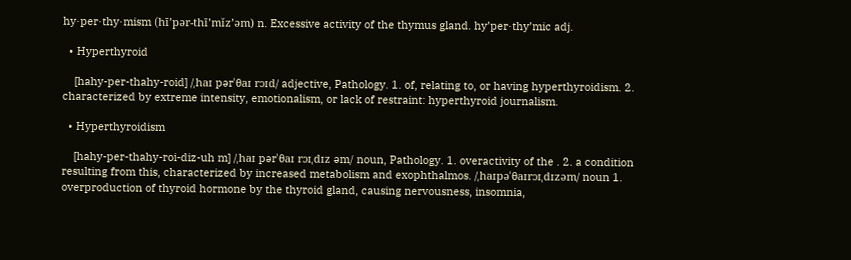hy·per·thy·mism (hī’pər-thī’mĭz’əm) n. Excessive activity of the thymus gland. hy’per·thy’mic adj.

  • Hyperthyroid

    [hahy-per-thahy-roid] /ˌhaɪ pərˈθaɪ rɔɪd/ adjective, Pathology. 1. of, relating to, or having hyperthyroidism. 2. characterized by extreme intensity, emotionalism, or lack of restraint: hyperthyroid journalism.

  • Hyperthyroidism

    [hahy-per-thahy-roi-diz-uh m] /ˌhaɪ pərˈθaɪ rɔɪˌdɪz əm/ noun, Pathology. 1. overactivity of the . 2. a condition resulting from this, characterized by increased metabolism and exophthalmos. /ˌhaɪpəˈθaɪrɔɪˌdɪzəm/ noun 1. overproduction of thyroid hormone by the thyroid gland, causing nervousness, insomnia,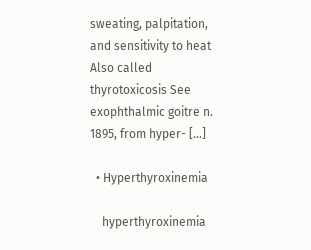sweating, palpitation, and sensitivity to heat Also called thyrotoxicosis See exophthalmic goitre n. 1895, from hyper- […]

  • Hyperthyroxinemia

    hyperthyroxinemia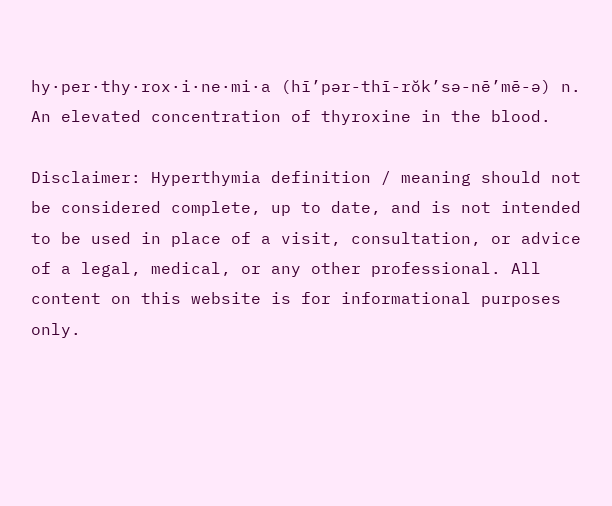hy·per·thy·rox·i·ne·mi·a (hī’pər-thī-rŏk’sə-nē’mē-ə) n. An elevated concentration of thyroxine in the blood.

Disclaimer: Hyperthymia definition / meaning should not be considered complete, up to date, and is not intended to be used in place of a visit, consultation, or advice of a legal, medical, or any other professional. All content on this website is for informational purposes only.